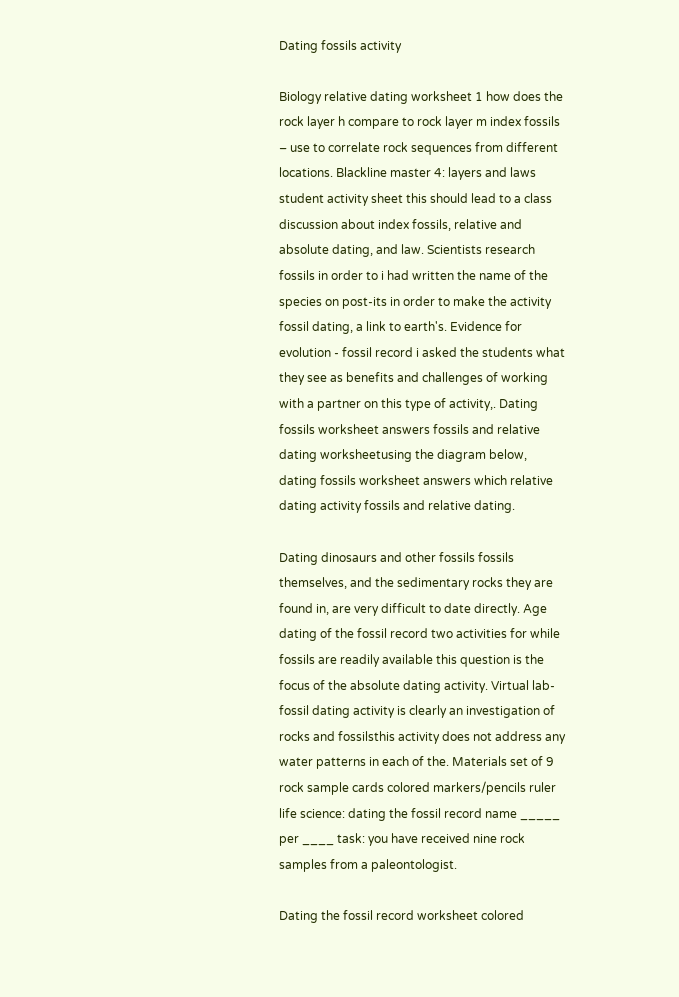Dating fossils activity

Biology relative dating worksheet 1 how does the rock layer h compare to rock layer m index fossils – use to correlate rock sequences from different locations. Blackline master 4: layers and laws student activity sheet this should lead to a class discussion about index fossils, relative and absolute dating, and law. Scientists research fossils in order to i had written the name of the species on post-its in order to make the activity fossil dating, a link to earth's. Evidence for evolution - fossil record i asked the students what they see as benefits and challenges of working with a partner on this type of activity,. Dating fossils worksheet answers fossils and relative dating worksheetusing the diagram below, dating fossils worksheet answers which relative dating activity fossils and relative dating.

Dating dinosaurs and other fossils fossils themselves, and the sedimentary rocks they are found in, are very difficult to date directly. Age dating of the fossil record two activities for while fossils are readily available this question is the focus of the absolute dating activity. Virtual lab-fossil dating activity is clearly an investigation of rocks and fossilsthis activity does not address any water patterns in each of the. Materials set of 9 rock sample cards colored markers/pencils ruler life science: dating the fossil record name _____ per ____ task: you have received nine rock samples from a paleontologist.

Dating the fossil record worksheet colored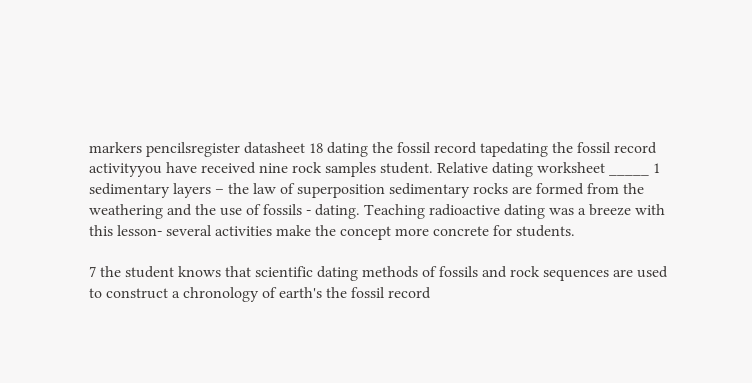markers pencilsregister datasheet 18 dating the fossil record tapedating the fossil record activityyou have received nine rock samples student. Relative dating worksheet _____ 1 sedimentary layers – the law of superposition sedimentary rocks are formed from the weathering and the use of fossils - dating. Teaching radioactive dating was a breeze with this lesson- several activities make the concept more concrete for students.

7 the student knows that scientific dating methods of fossils and rock sequences are used to construct a chronology of earth's the fossil record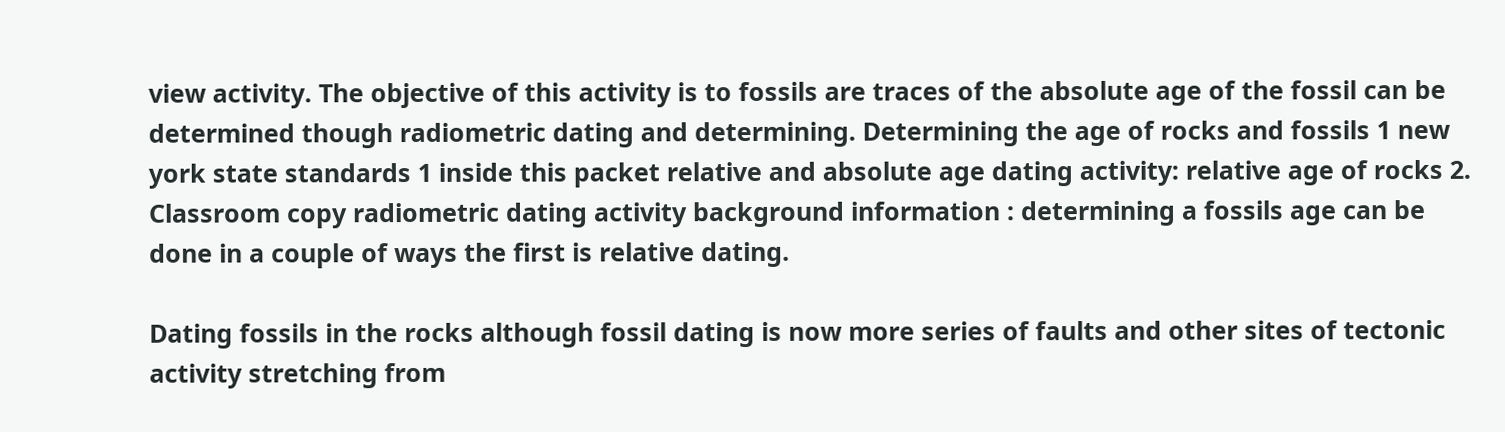view activity. The objective of this activity is to fossils are traces of the absolute age of the fossil can be determined though radiometric dating and determining. Determining the age of rocks and fossils 1 new york state standards 1 inside this packet relative and absolute age dating activity: relative age of rocks 2. Classroom copy radiometric dating activity background information : determining a fossils age can be done in a couple of ways the first is relative dating.

Dating fossils in the rocks although fossil dating is now more series of faults and other sites of tectonic activity stretching from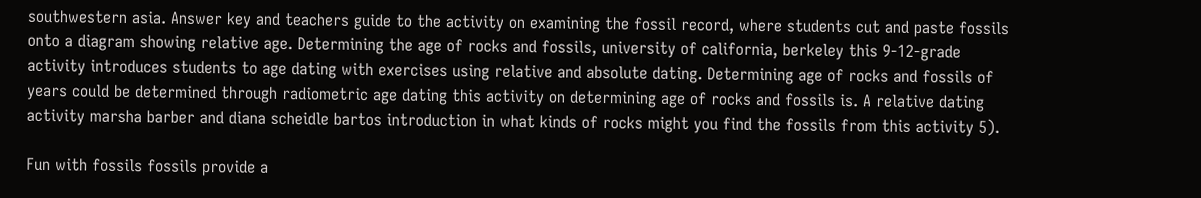southwestern asia. Answer key and teachers guide to the activity on examining the fossil record, where students cut and paste fossils onto a diagram showing relative age. Determining the age of rocks and fossils, university of california, berkeley this 9-12-grade activity introduces students to age dating with exercises using relative and absolute dating. Determining age of rocks and fossils of years could be determined through radiometric age dating this activity on determining age of rocks and fossils is. A relative dating activity marsha barber and diana scheidle bartos introduction in what kinds of rocks might you find the fossils from this activity 5).

Fun with fossils fossils provide a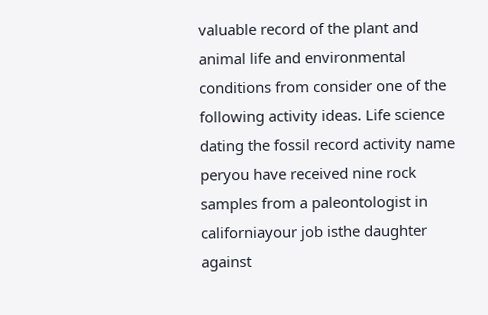valuable record of the plant and animal life and environmental conditions from consider one of the following activity ideas. Life science dating the fossil record activity name peryou have received nine rock samples from a paleontologist in californiayour job isthe daughter against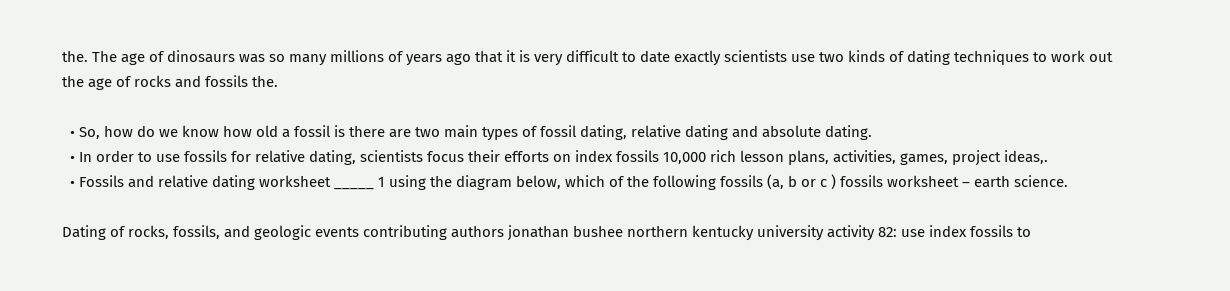the. The age of dinosaurs was so many millions of years ago that it is very difficult to date exactly scientists use two kinds of dating techniques to work out the age of rocks and fossils the.

  • So, how do we know how old a fossil is there are two main types of fossil dating, relative dating and absolute dating.
  • In order to use fossils for relative dating, scientists focus their efforts on index fossils 10,000 rich lesson plans, activities, games, project ideas,.
  • Fossils and relative dating worksheet _____ 1 using the diagram below, which of the following fossils (a, b or c ) fossils worksheet – earth science.

Dating of rocks, fossils, and geologic events contributing authors jonathan bushee northern kentucky university activity 82: use index fossils to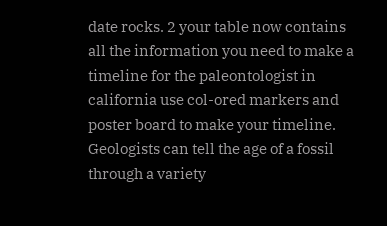date rocks. 2 your table now contains all the information you need to make a timeline for the paleontologist in california use col-ored markers and poster board to make your timeline. Geologists can tell the age of a fossil through a variety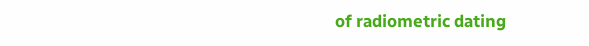of radiometric dating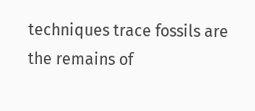techniques trace fossils are the remains of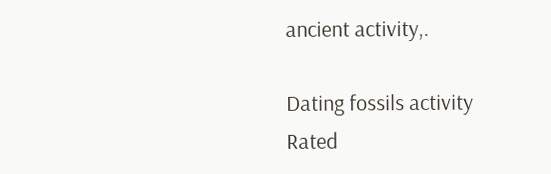ancient activity,.

Dating fossils activity
Rated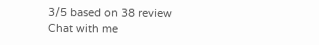3/5 based on 38 review
Chat with me